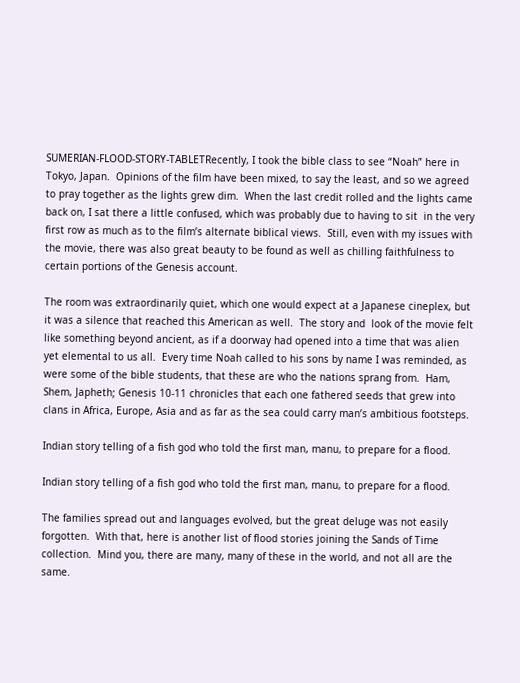SUMERIAN-FLOOD-STORY-TABLETRecently, I took the bible class to see “Noah” here in Tokyo, Japan.  Opinions of the film have been mixed, to say the least, and so we agreed to pray together as the lights grew dim.  When the last credit rolled and the lights came back on, I sat there a little confused, which was probably due to having to sit  in the very first row as much as to the film’s alternate biblical views.  Still, even with my issues with the movie, there was also great beauty to be found as well as chilling faithfulness to certain portions of the Genesis account.

The room was extraordinarily quiet, which one would expect at a Japanese cineplex, but it was a silence that reached this American as well.  The story and  look of the movie felt like something beyond ancient, as if a doorway had opened into a time that was alien yet elemental to us all.  Every time Noah called to his sons by name I was reminded, as were some of the bible students, that these are who the nations sprang from.  Ham, Shem, Japheth; Genesis 10-11 chronicles that each one fathered seeds that grew into clans in Africa, Europe, Asia and as far as the sea could carry man’s ambitious footsteps.

Indian story telling of a fish god who told the first man, manu, to prepare for a flood.

Indian story telling of a fish god who told the first man, manu, to prepare for a flood.

The families spread out and languages evolved, but the great deluge was not easily forgotten.  With that, here is another list of flood stories joining the Sands of Time collection.  Mind you, there are many, many of these in the world, and not all are the same.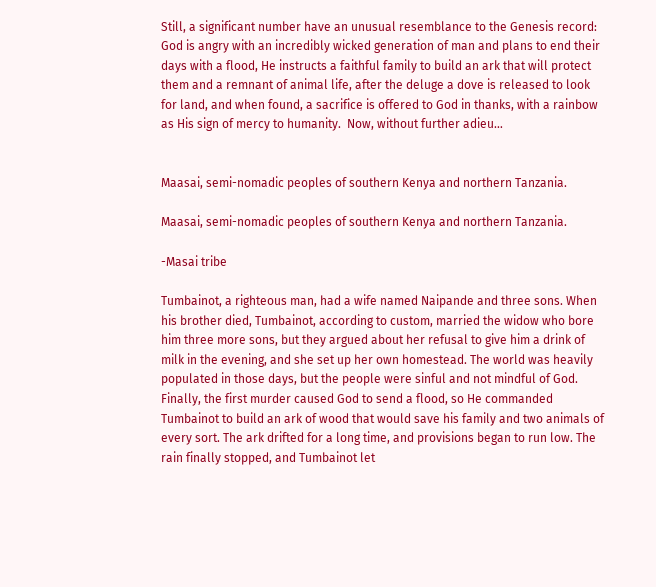Still, a significant number have an unusual resemblance to the Genesis record:  God is angry with an incredibly wicked generation of man and plans to end their days with a flood, He instructs a faithful family to build an ark that will protect them and a remnant of animal life, after the deluge a dove is released to look for land, and when found, a sacrifice is offered to God in thanks, with a rainbow as His sign of mercy to humanity.  Now, without further adieu…


Maasai, semi-nomadic peoples of southern Kenya and northern Tanzania.

Maasai, semi-nomadic peoples of southern Kenya and northern Tanzania.

-Masai tribe

Tumbainot, a righteous man, had a wife named Naipande and three sons. When his brother died, Tumbainot, according to custom, married the widow who bore him three more sons, but they argued about her refusal to give him a drink of milk in the evening, and she set up her own homestead. The world was heavily populated in those days, but the people were sinful and not mindful of God.  Finally, the first murder caused God to send a flood, so He commanded Tumbainot to build an ark of wood that would save his family and two animals of every sort. The ark drifted for a long time, and provisions began to run low. The rain finally stopped, and Tumbainot let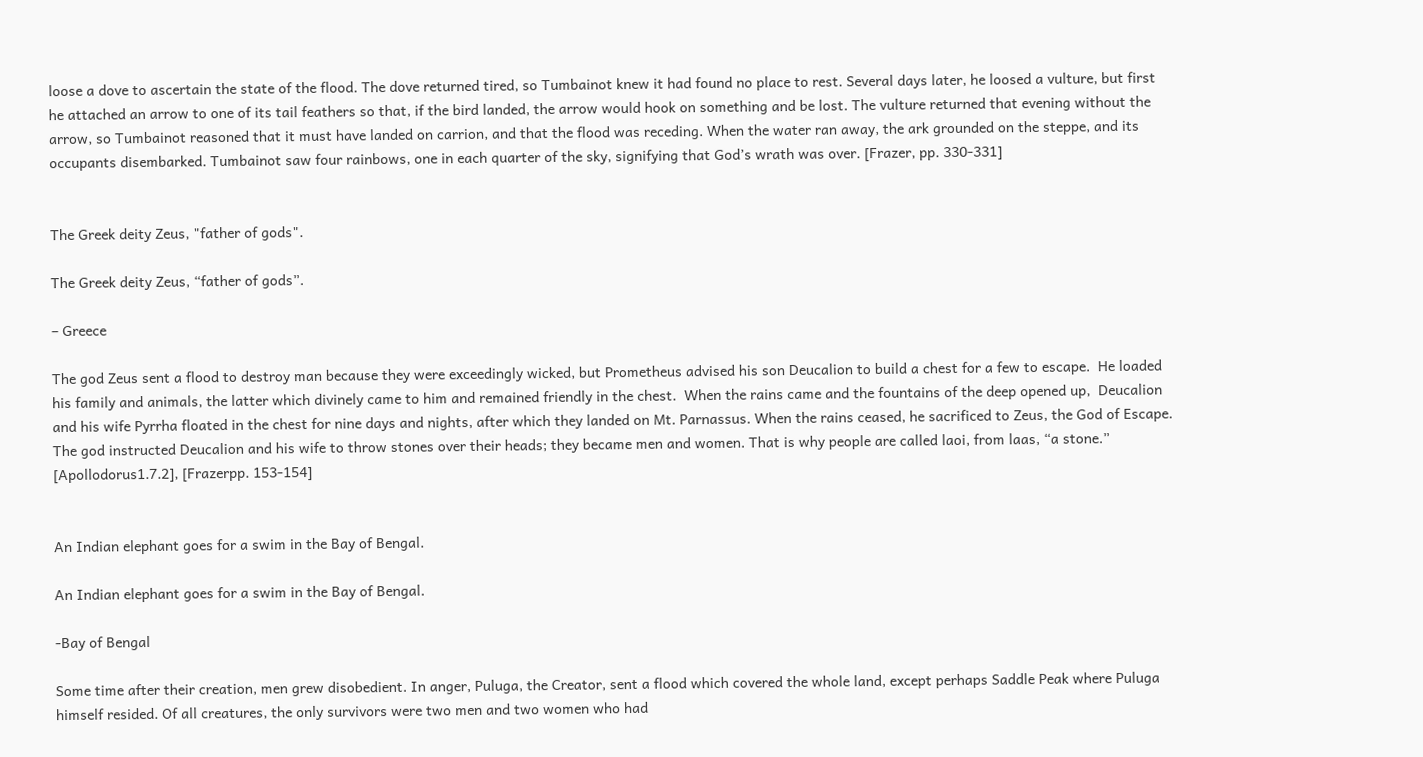loose a dove to ascertain the state of the flood. The dove returned tired, so Tumbainot knew it had found no place to rest. Several days later, he loosed a vulture, but first he attached an arrow to one of its tail feathers so that, if the bird landed, the arrow would hook on something and be lost. The vulture returned that evening without the arrow, so Tumbainot reasoned that it must have landed on carrion, and that the flood was receding. When the water ran away, the ark grounded on the steppe, and its occupants disembarked. Tumbainot saw four rainbows, one in each quarter of the sky, signifying that God’s wrath was over. [Frazer, pp. 330-331]


The Greek deity Zeus, "father of gods".

The Greek deity Zeus, “father of gods”.

– Greece

The god Zeus sent a flood to destroy man because they were exceedingly wicked, but Prometheus advised his son Deucalion to build a chest for a few to escape.  He loaded his family and animals, the latter which divinely came to him and remained friendly in the chest.  When the rains came and the fountains of the deep opened up,  Deucalion and his wife Pyrrha floated in the chest for nine days and nights, after which they landed on Mt. Parnassus. When the rains ceased, he sacrificed to Zeus, the God of Escape.  The god instructed Deucalion and his wife to throw stones over their heads; they became men and women. That is why people are called laoi, from laas, “a stone.” [Apollodorus1.7.2], [Frazerpp. 153-154]


An Indian elephant goes for a swim in the Bay of Bengal.

An Indian elephant goes for a swim in the Bay of Bengal.

-Bay of Bengal

Some time after their creation, men grew disobedient. In anger, Puluga, the Creator, sent a flood which covered the whole land, except perhaps Saddle Peak where Puluga himself resided. Of all creatures, the only survivors were two men and two women who had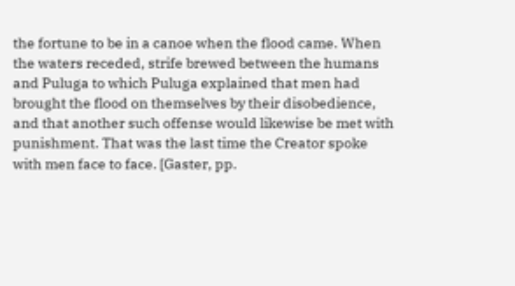the fortune to be in a canoe when the flood came. When the waters receded, strife brewed between the humans and Puluga to which Puluga explained that men had brought the flood on themselves by their disobedience, and that another such offense would likewise be met with punishment. That was the last time the Creator spoke with men face to face. [Gaster, pp.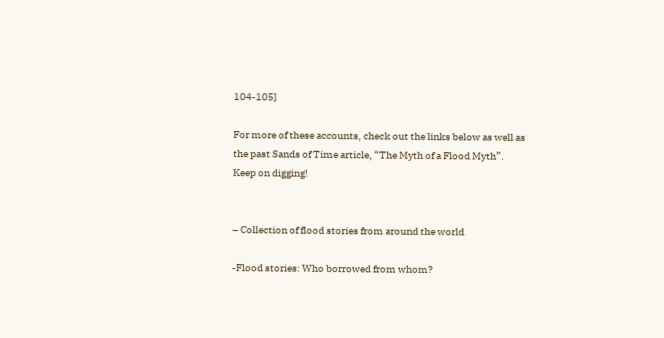104-105]

For more of these accounts, check out the links below as well as the past Sands of Time article, “The Myth of a Flood Myth”.  Keep on digging!


– Collection of flood stories from around the world

-Flood stories: Who borrowed from whom?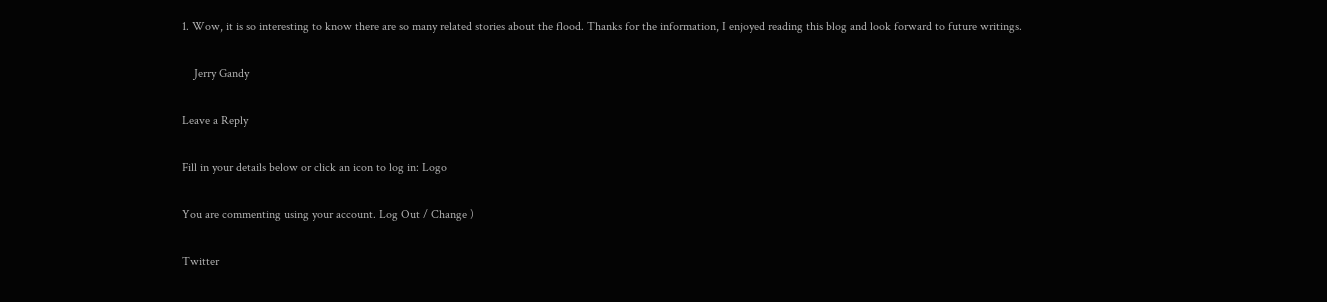1. Wow, it is so interesting to know there are so many related stories about the flood. Thanks for the information, I enjoyed reading this blog and look forward to future writings.

    Jerry Gandy

Leave a Reply

Fill in your details below or click an icon to log in: Logo

You are commenting using your account. Log Out / Change )

Twitter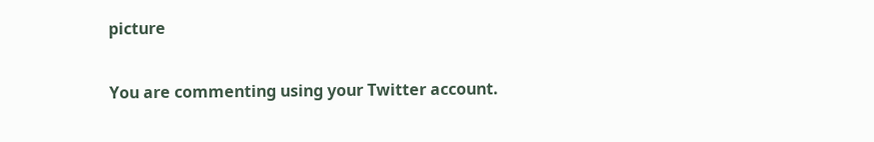picture

You are commenting using your Twitter account.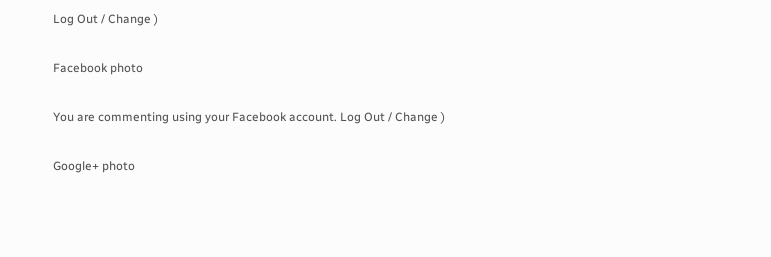Log Out / Change )

Facebook photo

You are commenting using your Facebook account. Log Out / Change )

Google+ photo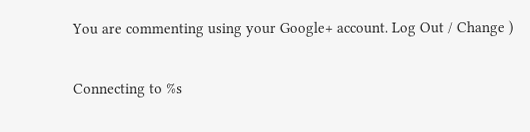You are commenting using your Google+ account. Log Out / Change )

Connecting to %s